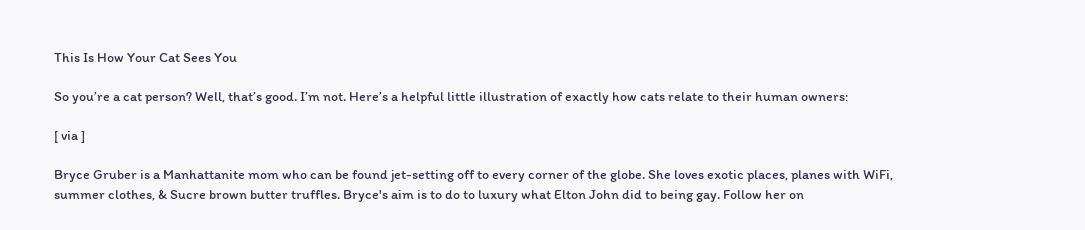This Is How Your Cat Sees You

So you’re a cat person? Well, that’s good. I’m not. Here’s a helpful little illustration of exactly how cats relate to their human owners:

[ via ]

Bryce Gruber is a Manhattanite mom who can be found jet-setting off to every corner of the globe. She loves exotic places, planes with WiFi, summer clothes, & Sucre brown butter truffles. Bryce's aim is to do to luxury what Elton John did to being gay. Follow her on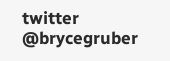twitter @brycegruber